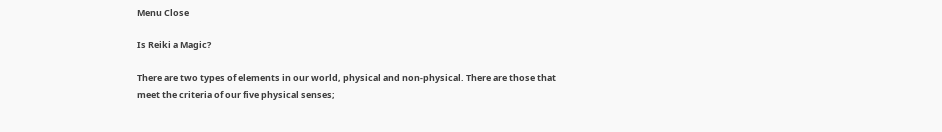Menu Close

Is Reiki a Magic?

There are two types of elements in our world, physical and non-physical. There are those that meet the criteria of our five physical senses;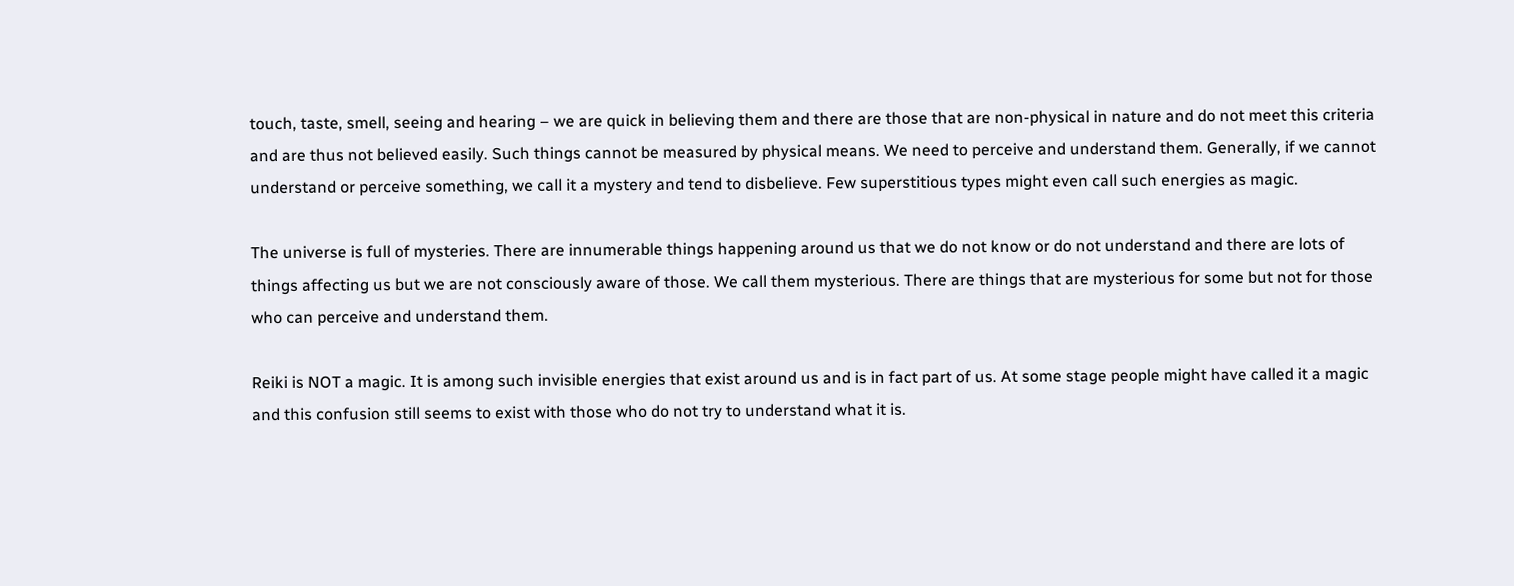touch, taste, smell, seeing and hearing – we are quick in believing them and there are those that are non-physical in nature and do not meet this criteria and are thus not believed easily. Such things cannot be measured by physical means. We need to perceive and understand them. Generally, if we cannot understand or perceive something, we call it a mystery and tend to disbelieve. Few superstitious types might even call such energies as magic.

The universe is full of mysteries. There are innumerable things happening around us that we do not know or do not understand and there are lots of things affecting us but we are not consciously aware of those. We call them mysterious. There are things that are mysterious for some but not for those who can perceive and understand them.

Reiki is NOT a magic. It is among such invisible energies that exist around us and is in fact part of us. At some stage people might have called it a magic and this confusion still seems to exist with those who do not try to understand what it is.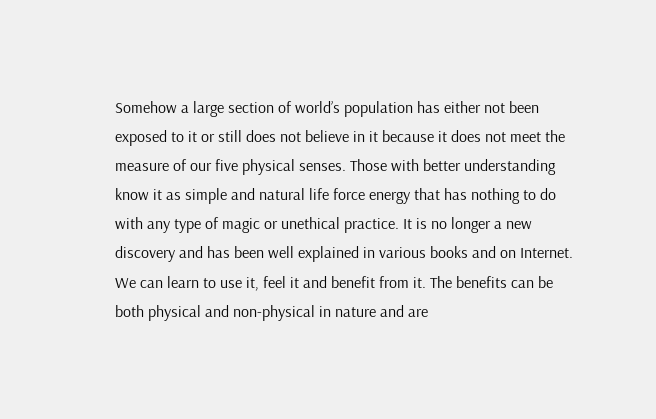Somehow a large section of world’s population has either not been exposed to it or still does not believe in it because it does not meet the measure of our five physical senses. Those with better understanding know it as simple and natural life force energy that has nothing to do with any type of magic or unethical practice. It is no longer a new discovery and has been well explained in various books and on Internet. We can learn to use it, feel it and benefit from it. The benefits can be both physical and non-physical in nature and are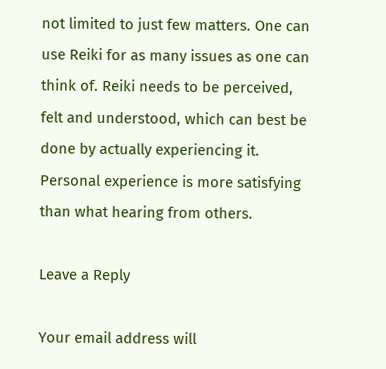not limited to just few matters. One can use Reiki for as many issues as one can think of. Reiki needs to be perceived, felt and understood, which can best be done by actually experiencing it. Personal experience is more satisfying than what hearing from others.

Leave a Reply

Your email address will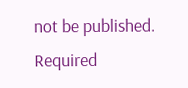not be published. Required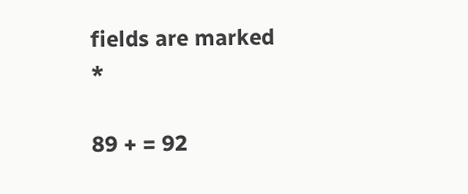fields are marked *

89 + = 92